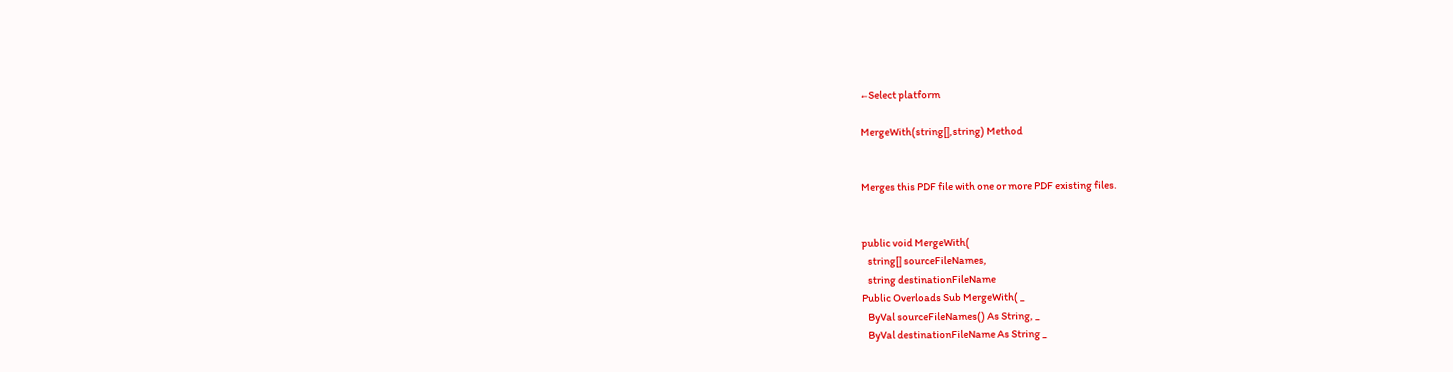←Select platform

MergeWith(string[],string) Method


Merges this PDF file with one or more PDF existing files.


public void MergeWith(
   string[] sourceFileNames,
   string destinationFileName
Public Overloads Sub MergeWith( _
   ByVal sourceFileNames() As String, _
   ByVal destinationFileName As String _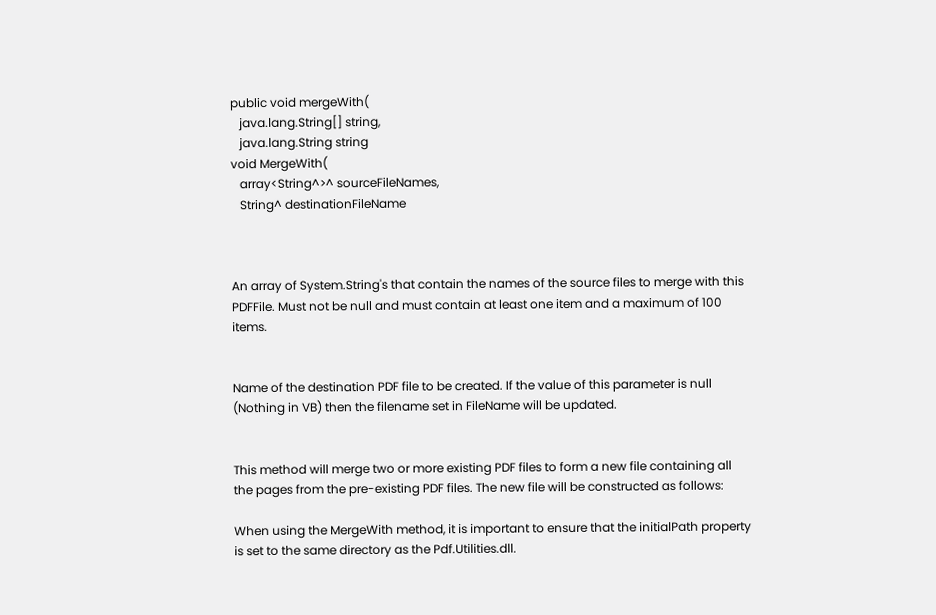public void mergeWith(
   java.lang.String[] string,
   java.lang.String string
void MergeWith(
   array<String^>^ sourceFileNames,
   String^ destinationFileName



An array of System.String's that contain the names of the source files to merge with this PDFFile. Must not be null and must contain at least one item and a maximum of 100 items.


Name of the destination PDF file to be created. If the value of this parameter is null (Nothing in VB) then the filename set in FileName will be updated.


This method will merge two or more existing PDF files to form a new file containing all the pages from the pre-existing PDF files. The new file will be constructed as follows:

When using the MergeWith method, it is important to ensure that the initialPath property is set to the same directory as the Pdf.Utilities.dll.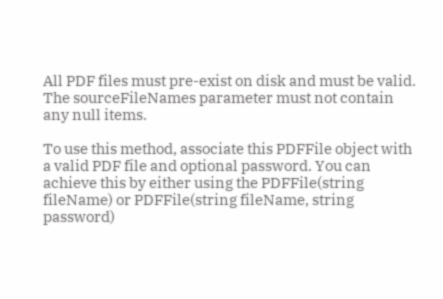All PDF files must pre-exist on disk and must be valid. The sourceFileNames parameter must not contain any null items.

To use this method, associate this PDFFile object with a valid PDF file and optional password. You can achieve this by either using the PDFFile(string fileName) or PDFFile(string fileName, string password)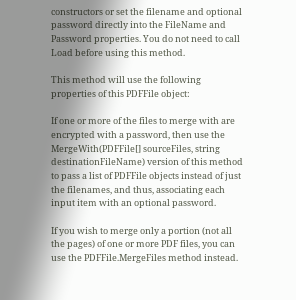constructors or set the filename and optional password directly into the FileName and Password properties. You do not need to call Load before using this method.

This method will use the following properties of this PDFFile object:

If one or more of the files to merge with are encrypted with a password, then use the MergeWith(PDFFile[] sourceFiles, string destinationFileName) version of this method to pass a list of PDFFile objects instead of just the filenames, and thus, associating each input item with an optional password.

If you wish to merge only a portion (not all the pages) of one or more PDF files, you can use the PDFFile.MergeFiles method instead.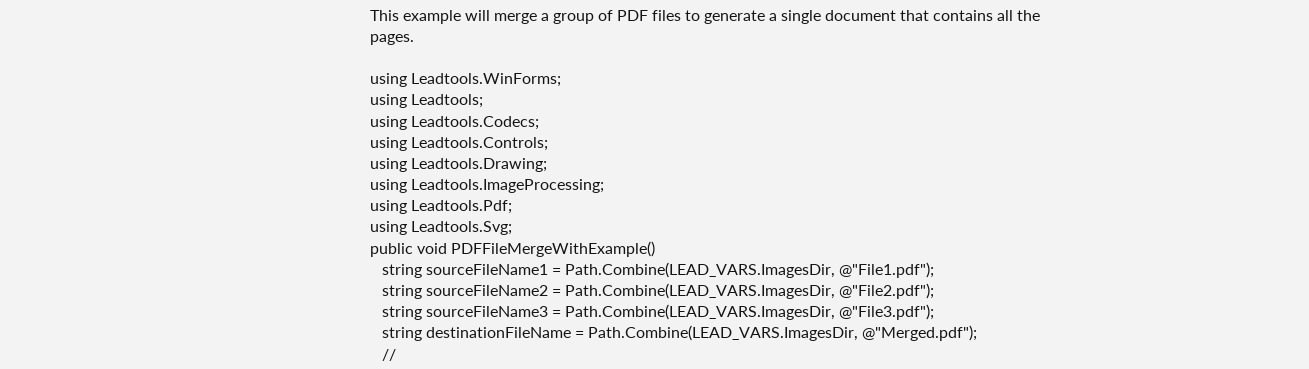This example will merge a group of PDF files to generate a single document that contains all the pages.

using Leadtools.WinForms;
using Leadtools;
using Leadtools.Codecs;
using Leadtools.Controls;
using Leadtools.Drawing;
using Leadtools.ImageProcessing;
using Leadtools.Pdf;
using Leadtools.Svg;
public void PDFFileMergeWithExample()
   string sourceFileName1 = Path.Combine(LEAD_VARS.ImagesDir, @"File1.pdf");
   string sourceFileName2 = Path.Combine(LEAD_VARS.ImagesDir, @"File2.pdf");
   string sourceFileName3 = Path.Combine(LEAD_VARS.ImagesDir, @"File3.pdf");
   string destinationFileName = Path.Combine(LEAD_VARS.ImagesDir, @"Merged.pdf");
   //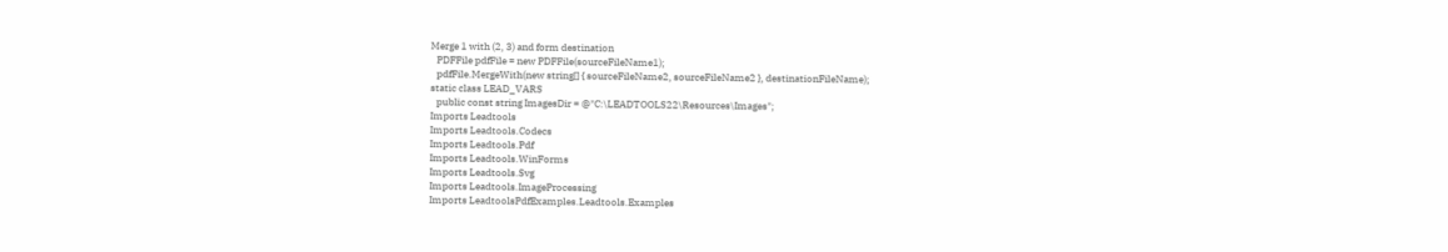Merge 1 with (2, 3) and form destination
   PDFFile pdfFile = new PDFFile(sourceFileName1);
   pdfFile.MergeWith(new string[] { sourceFileName2, sourceFileName2 }, destinationFileName);
static class LEAD_VARS
   public const string ImagesDir = @"C:\LEADTOOLS22\Resources\Images";
Imports Leadtools
Imports Leadtools.Codecs
Imports Leadtools.Pdf
Imports Leadtools.WinForms
Imports Leadtools.Svg
Imports Leadtools.ImageProcessing
Imports LeadtoolsPdfExamples.Leadtools.Examples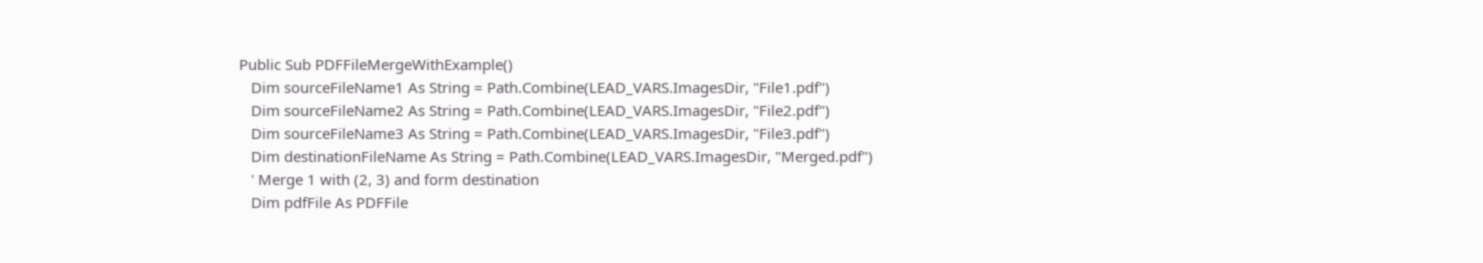Public Sub PDFFileMergeWithExample()
   Dim sourceFileName1 As String = Path.Combine(LEAD_VARS.ImagesDir, "File1.pdf")
   Dim sourceFileName2 As String = Path.Combine(LEAD_VARS.ImagesDir, "File2.pdf")
   Dim sourceFileName3 As String = Path.Combine(LEAD_VARS.ImagesDir, "File3.pdf")
   Dim destinationFileName As String = Path.Combine(LEAD_VARS.ImagesDir, "Merged.pdf")
   ' Merge 1 with (2, 3) and form destination
   Dim pdfFile As PDFFile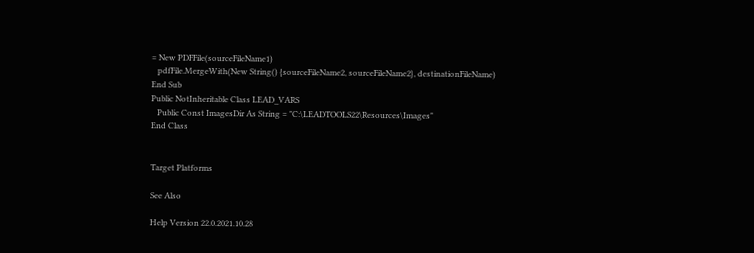= New PDFFile(sourceFileName1)
   pdfFile.MergeWith(New String() {sourceFileName2, sourceFileName2}, destinationFileName)
End Sub
Public NotInheritable Class LEAD_VARS
   Public Const ImagesDir As String = "C:\LEADTOOLS22\Resources\Images"
End Class


Target Platforms

See Also

Help Version 22.0.2021.10.28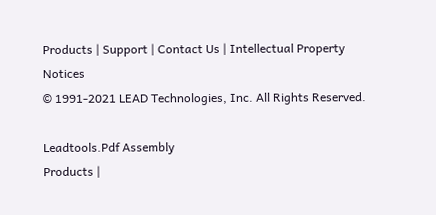Products | Support | Contact Us | Intellectual Property Notices
© 1991-2021 LEAD Technologies, Inc. All Rights Reserved.

Leadtools.Pdf Assembly
Products |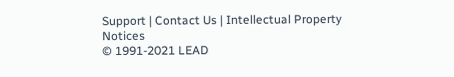Support | Contact Us | Intellectual Property Notices
© 1991-2021 LEAD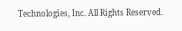Technologies, Inc. All Rights Reserved.